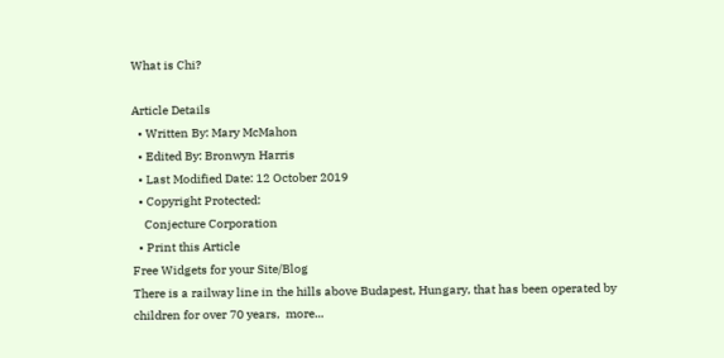What is Chi?

Article Details
  • Written By: Mary McMahon
  • Edited By: Bronwyn Harris
  • Last Modified Date: 12 October 2019
  • Copyright Protected:
    Conjecture Corporation
  • Print this Article
Free Widgets for your Site/Blog
There is a railway line in the hills above Budapest, Hungary, that has been operated by children for over 70 years,  more...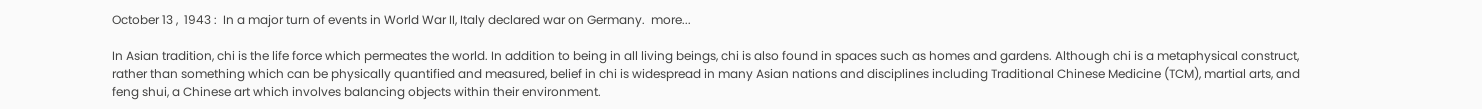October 13 ,  1943 :  In a major turn of events in World War II, Italy declared war on Germany.  more...

In Asian tradition, chi is the life force which permeates the world. In addition to being in all living beings, chi is also found in spaces such as homes and gardens. Although chi is a metaphysical construct, rather than something which can be physically quantified and measured, belief in chi is widespread in many Asian nations and disciplines including Traditional Chinese Medicine (TCM), martial arts, and feng shui, a Chinese art which involves balancing objects within their environment.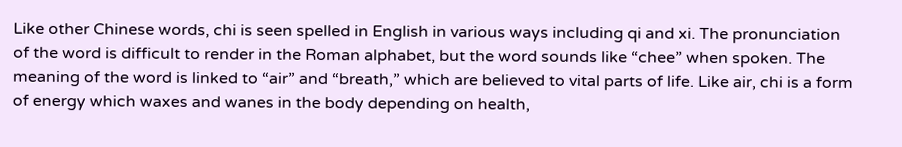Like other Chinese words, chi is seen spelled in English in various ways including qi and xi. The pronunciation of the word is difficult to render in the Roman alphabet, but the word sounds like “chee” when spoken. The meaning of the word is linked to “air” and “breath,” which are believed to vital parts of life. Like air, chi is a form of energy which waxes and wanes in the body depending on health,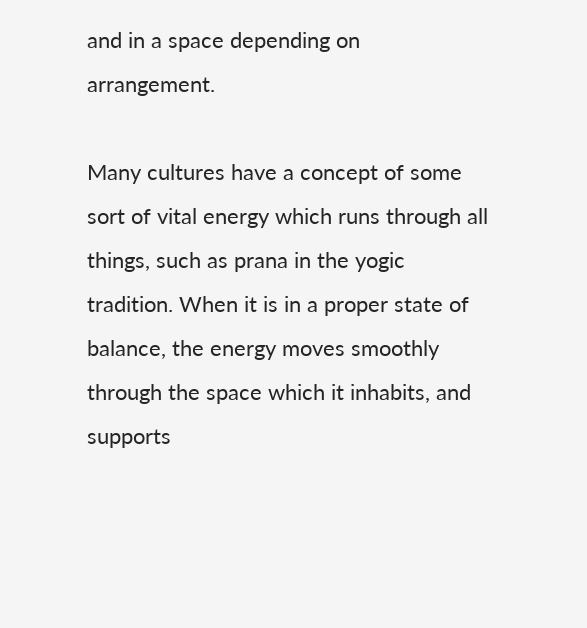and in a space depending on arrangement.

Many cultures have a concept of some sort of vital energy which runs through all things, such as prana in the yogic tradition. When it is in a proper state of balance, the energy moves smoothly through the space which it inhabits, and supports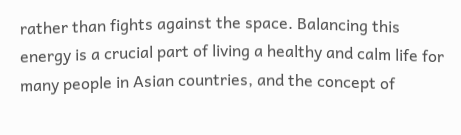rather than fights against the space. Balancing this energy is a crucial part of living a healthy and calm life for many people in Asian countries, and the concept of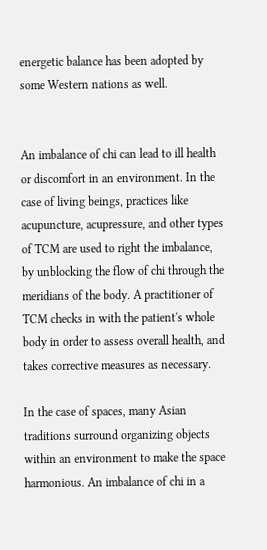energetic balance has been adopted by some Western nations as well.


An imbalance of chi can lead to ill health or discomfort in an environment. In the case of living beings, practices like acupuncture, acupressure, and other types of TCM are used to right the imbalance, by unblocking the flow of chi through the meridians of the body. A practitioner of TCM checks in with the patient's whole body in order to assess overall health, and takes corrective measures as necessary.

In the case of spaces, many Asian traditions surround organizing objects within an environment to make the space harmonious. An imbalance of chi in a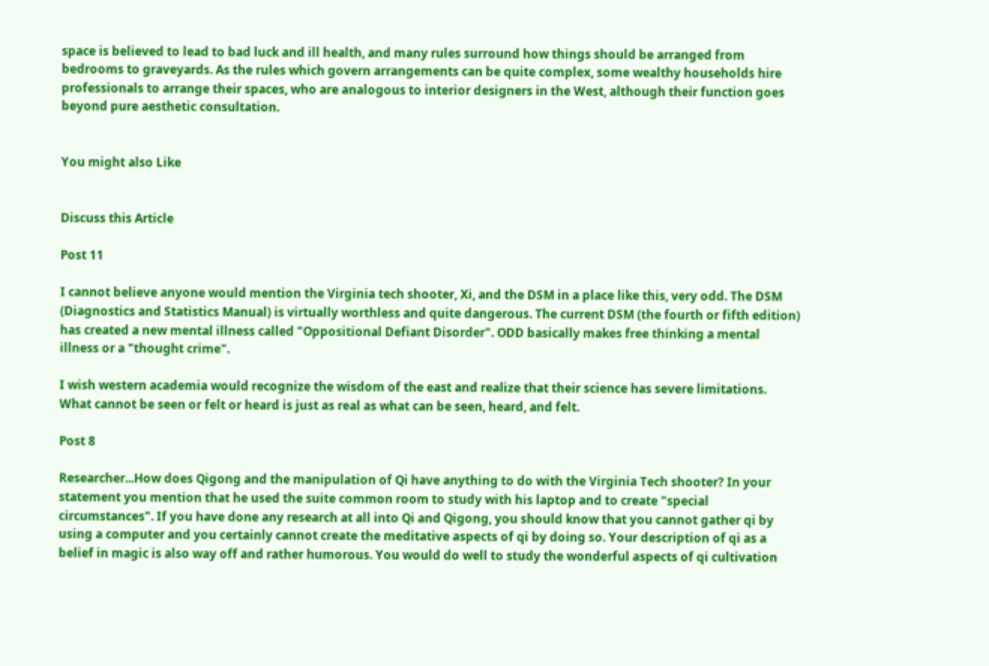space is believed to lead to bad luck and ill health, and many rules surround how things should be arranged from bedrooms to graveyards. As the rules which govern arrangements can be quite complex, some wealthy households hire professionals to arrange their spaces, who are analogous to interior designers in the West, although their function goes beyond pure aesthetic consultation.


You might also Like


Discuss this Article

Post 11

I cannot believe anyone would mention the Virginia tech shooter, Xi, and the DSM in a place like this, very odd. The DSM (Diagnostics and Statistics Manual) is virtually worthless and quite dangerous. The current DSM (the fourth or fifth edition) has created a new mental illness called "Oppositional Defiant Disorder". ODD basically makes free thinking a mental illness or a "thought crime".

I wish western academia would recognize the wisdom of the east and realize that their science has severe limitations. What cannot be seen or felt or heard is just as real as what can be seen, heard, and felt.

Post 8

Researcher...How does Qigong and the manipulation of Qi have anything to do with the Virginia Tech shooter? In your statement you mention that he used the suite common room to study with his laptop and to create "special circumstances". If you have done any research at all into Qi and Qigong, you should know that you cannot gather qi by using a computer and you certainly cannot create the meditative aspects of qi by doing so. Your description of qi as a belief in magic is also way off and rather humorous. You would do well to study the wonderful aspects of qi cultivation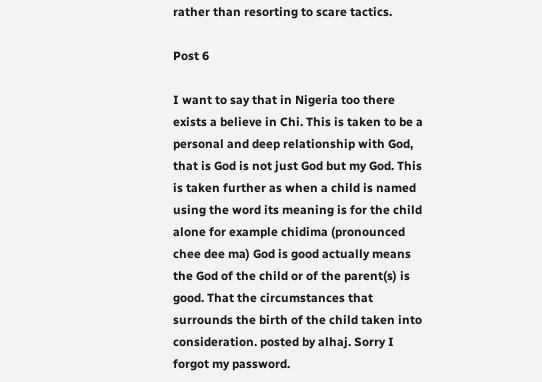rather than resorting to scare tactics.

Post 6

I want to say that in Nigeria too there exists a believe in Chi. This is taken to be a personal and deep relationship with God, that is God is not just God but my God. This is taken further as when a child is named using the word its meaning is for the child alone for example chidima (pronounced chee dee ma) God is good actually means the God of the child or of the parent(s) is good. That the circumstances that surrounds the birth of the child taken into consideration. posted by alhaj. Sorry I forgot my password.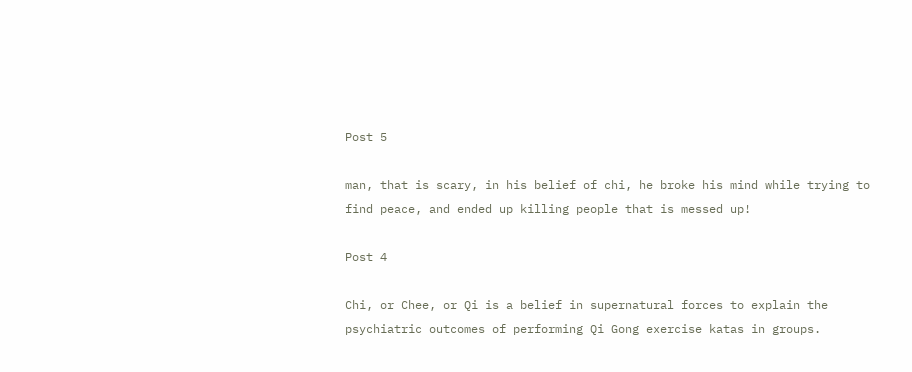Post 5

man, that is scary, in his belief of chi, he broke his mind while trying to find peace, and ended up killing people that is messed up!

Post 4

Chi, or Chee, or Qi is a belief in supernatural forces to explain the psychiatric outcomes of performing Qi Gong exercise katas in groups.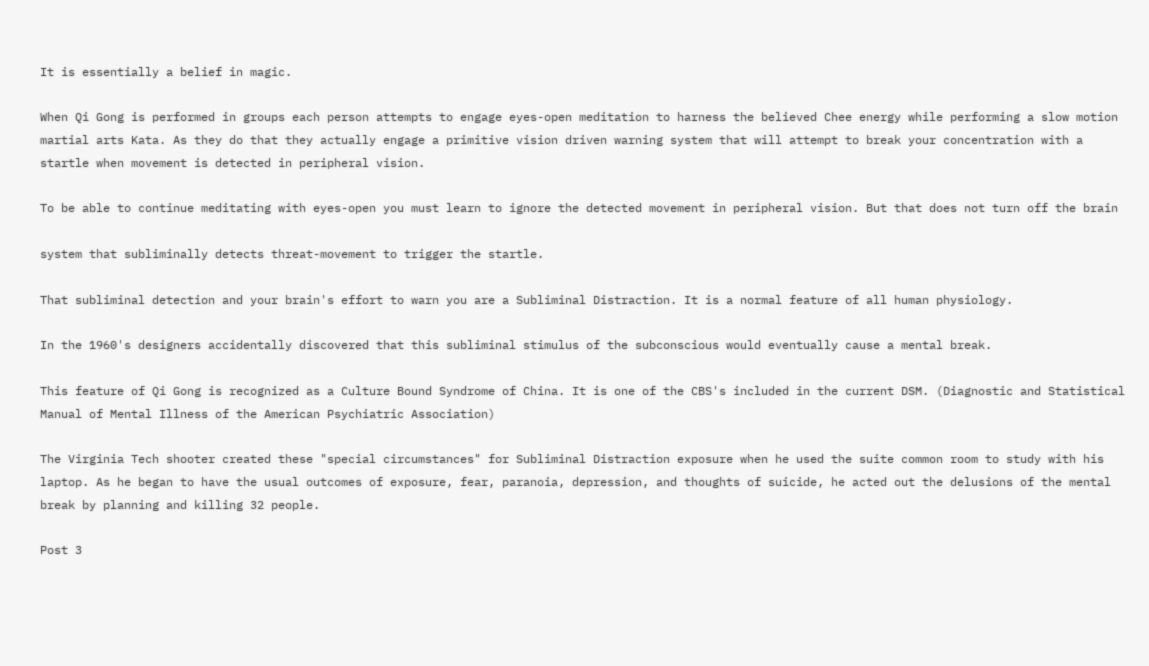It is essentially a belief in magic.

When Qi Gong is performed in groups each person attempts to engage eyes-open meditation to harness the believed Chee energy while performing a slow motion martial arts Kata. As they do that they actually engage a primitive vision driven warning system that will attempt to break your concentration with a startle when movement is detected in peripheral vision.

To be able to continue meditating with eyes-open you must learn to ignore the detected movement in peripheral vision. But that does not turn off the brain

system that subliminally detects threat-movement to trigger the startle.

That subliminal detection and your brain's effort to warn you are a Subliminal Distraction. It is a normal feature of all human physiology.

In the 1960's designers accidentally discovered that this subliminal stimulus of the subconscious would eventually cause a mental break.

This feature of Qi Gong is recognized as a Culture Bound Syndrome of China. It is one of the CBS's included in the current DSM. (Diagnostic and Statistical Manual of Mental Illness of the American Psychiatric Association)

The Virginia Tech shooter created these "special circumstances" for Subliminal Distraction exposure when he used the suite common room to study with his laptop. As he began to have the usual outcomes of exposure, fear, paranoia, depression, and thoughts of suicide, he acted out the delusions of the mental break by planning and killing 32 people.

Post 3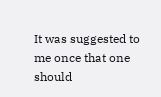It was suggested to me once that one should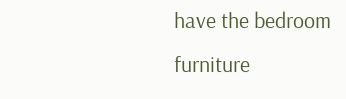have the bedroom furniture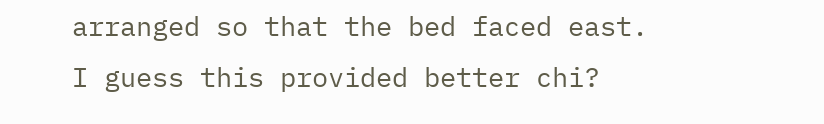arranged so that the bed faced east. I guess this provided better chi?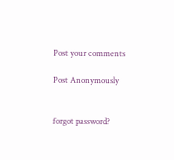Post your comments

Post Anonymously


forgot password?